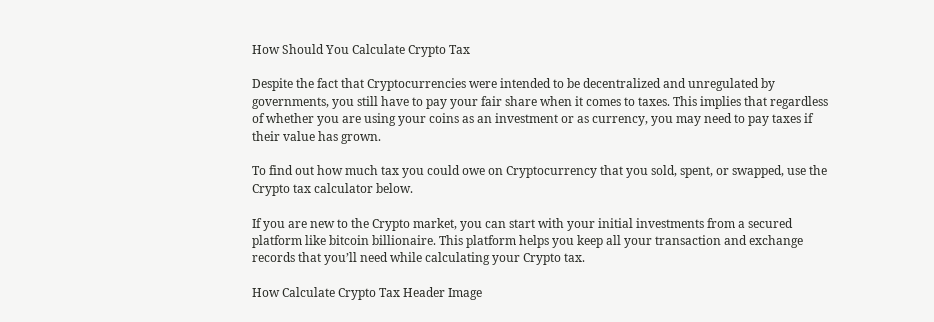How Should You Calculate Crypto Tax

Despite the fact that Cryptocurrencies were intended to be decentralized and unregulated by governments, you still have to pay your fair share when it comes to taxes. This implies that regardless of whether you are using your coins as an investment or as currency, you may need to pay taxes if their value has grown.

To find out how much tax you could owe on Cryptocurrency that you sold, spent, or swapped, use the Crypto tax calculator below.

If you are new to the Crypto market, you can start with your initial investments from a secured platform like bitcoin billionaire. This platform helps you keep all your transaction and exchange records that you’ll need while calculating your Crypto tax.

How Calculate Crypto Tax Header Image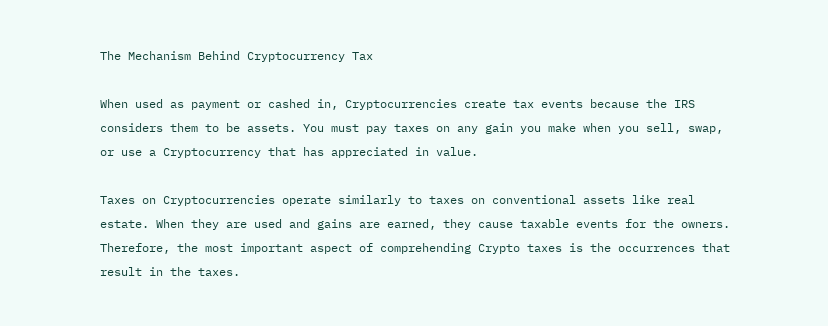The Mechanism Behind Cryptocurrency Tax

When used as payment or cashed in, Cryptocurrencies create tax events because the IRS considers them to be assets. You must pay taxes on any gain you make when you sell, swap, or use a Cryptocurrency that has appreciated in value.

Taxes on Cryptocurrencies operate similarly to taxes on conventional assets like real estate. When they are used and gains are earned, they cause taxable events for the owners. Therefore, the most important aspect of comprehending Crypto taxes is the occurrences that result in the taxes.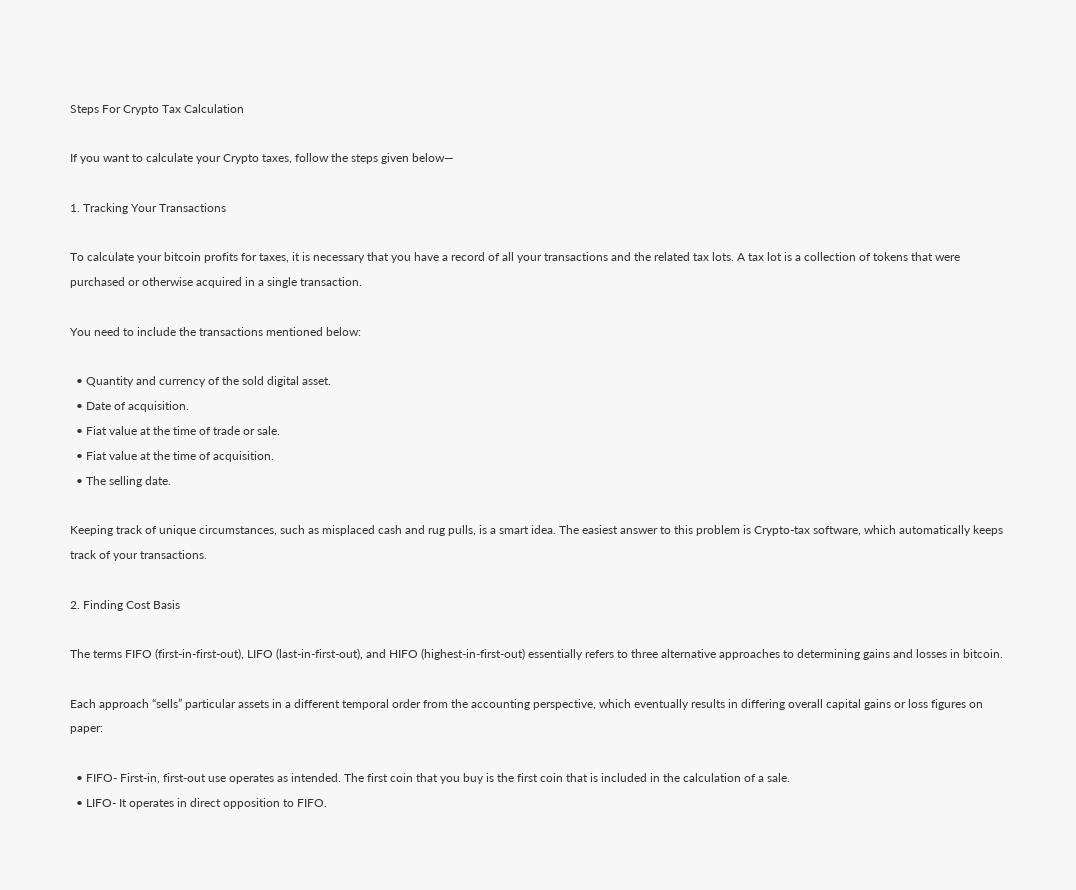Steps For Crypto Tax Calculation

If you want to calculate your Crypto taxes, follow the steps given below—

1. Tracking Your Transactions

To calculate your bitcoin profits for taxes, it is necessary that you have a record of all your transactions and the related tax lots. A tax lot is a collection of tokens that were purchased or otherwise acquired in a single transaction.

You need to include the transactions mentioned below:

  • Quantity and currency of the sold digital asset.
  • Date of acquisition.
  • Fiat value at the time of trade or sale.
  • Fiat value at the time of acquisition.
  • The selling date.

Keeping track of unique circumstances, such as misplaced cash and rug pulls, is a smart idea. The easiest answer to this problem is Crypto-tax software, which automatically keeps track of your transactions.

2. Finding Cost Basis

The terms FIFO (first-in-first-out), LIFO (last-in-first-out), and HIFO (highest-in-first-out) essentially refers to three alternative approaches to determining gains and losses in bitcoin.

Each approach “sells” particular assets in a different temporal order from the accounting perspective, which eventually results in differing overall capital gains or loss figures on paper:

  • FIFO- First-in, first-out use operates as intended. The first coin that you buy is the first coin that is included in the calculation of a sale.
  • LIFO- It operates in direct opposition to FIFO.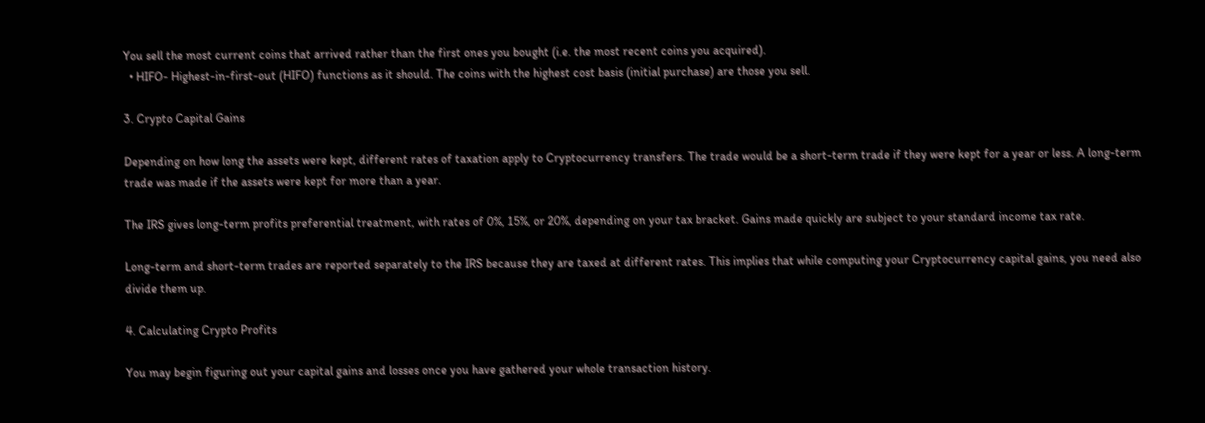You sell the most current coins that arrived rather than the first ones you bought (i.e. the most recent coins you acquired).
  • HIFO- Highest-in-first-out (HIFO) functions as it should. The coins with the highest cost basis (initial purchase) are those you sell.

3. Crypto Capital Gains

Depending on how long the assets were kept, different rates of taxation apply to Cryptocurrency transfers. The trade would be a short-term trade if they were kept for a year or less. A long-term trade was made if the assets were kept for more than a year.

The IRS gives long-term profits preferential treatment, with rates of 0%, 15%, or 20%, depending on your tax bracket. Gains made quickly are subject to your standard income tax rate.

Long-term and short-term trades are reported separately to the IRS because they are taxed at different rates. This implies that while computing your Cryptocurrency capital gains, you need also divide them up.

4. Calculating Crypto Profits

You may begin figuring out your capital gains and losses once you have gathered your whole transaction history.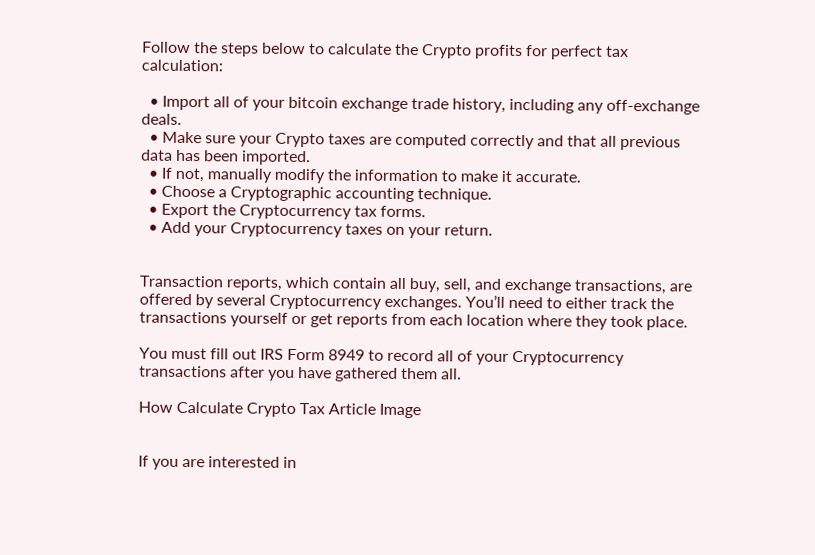Follow the steps below to calculate the Crypto profits for perfect tax calculation:

  • Import all of your bitcoin exchange trade history, including any off-exchange deals.
  • Make sure your Crypto taxes are computed correctly and that all previous data has been imported.
  • If not, manually modify the information to make it accurate.
  • Choose a Cryptographic accounting technique.
  • Export the Cryptocurrency tax forms.
  • Add your Cryptocurrency taxes on your return.


Transaction reports, which contain all buy, sell, and exchange transactions, are offered by several Cryptocurrency exchanges. You’ll need to either track the transactions yourself or get reports from each location where they took place.

You must fill out IRS Form 8949 to record all of your Cryptocurrency transactions after you have gathered them all.

How Calculate Crypto Tax Article Image


If you are interested in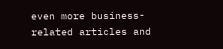even more business-related articles and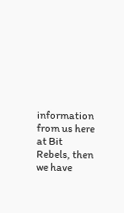information from us here at Bit Rebels, then we have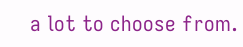a lot to choose from.